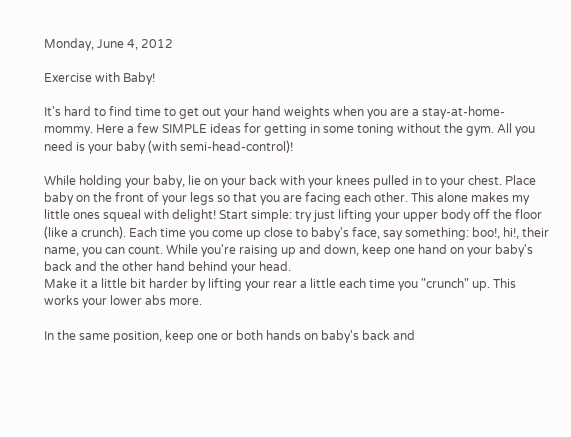Monday, June 4, 2012

Exercise with Baby!

It's hard to find time to get out your hand weights when you are a stay-at-home-mommy. Here a few SIMPLE ideas for getting in some toning without the gym. All you need is your baby (with semi-head-control)!

While holding your baby, lie on your back with your knees pulled in to your chest. Place baby on the front of your legs so that you are facing each other. This alone makes my little ones squeal with delight! Start simple: try just lifting your upper body off the floor (like a crunch). Each time you come up close to baby's face, say something: boo!, hi!, their name, you can count. While you're raising up and down, keep one hand on your baby's back and the other hand behind your head.
Make it a little bit harder by lifting your rear a little each time you "crunch" up. This works your lower abs more.

In the same position, keep one or both hands on baby's back and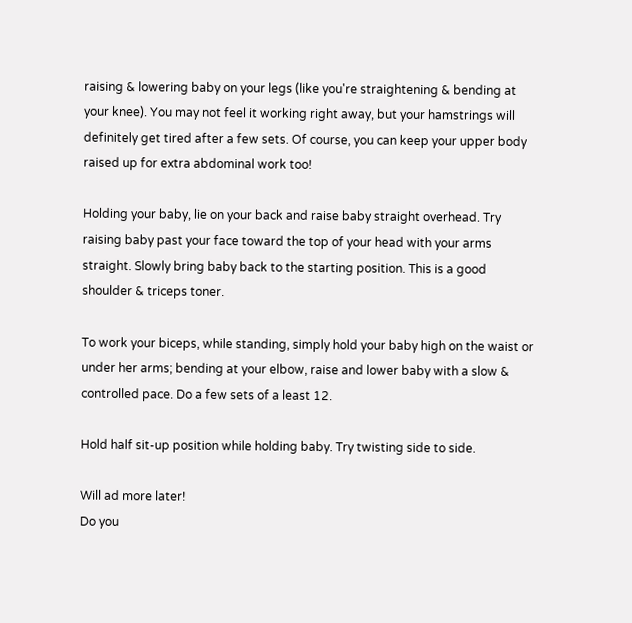raising & lowering baby on your legs (like you're straightening & bending at your knee). You may not feel it working right away, but your hamstrings will definitely get tired after a few sets. Of course, you can keep your upper body raised up for extra abdominal work too!

Holding your baby, lie on your back and raise baby straight overhead. Try raising baby past your face toward the top of your head with your arms straight. Slowly bring baby back to the starting position. This is a good shoulder & triceps toner.

To work your biceps, while standing, simply hold your baby high on the waist or under her arms; bending at your elbow, raise and lower baby with a slow & controlled pace. Do a few sets of a least 12.

Hold half sit-up position while holding baby. Try twisting side to side.

Will ad more later!
Do you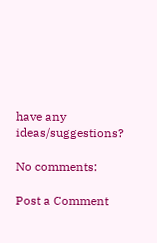have any ideas/suggestions?

No comments:

Post a Comment